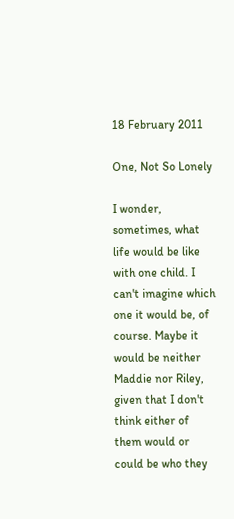18 February 2011

One, Not So Lonely

I wonder, sometimes, what life would be like with one child. I can't imagine which one it would be, of course. Maybe it would be neither Maddie nor Riley, given that I don't think either of them would or could be who they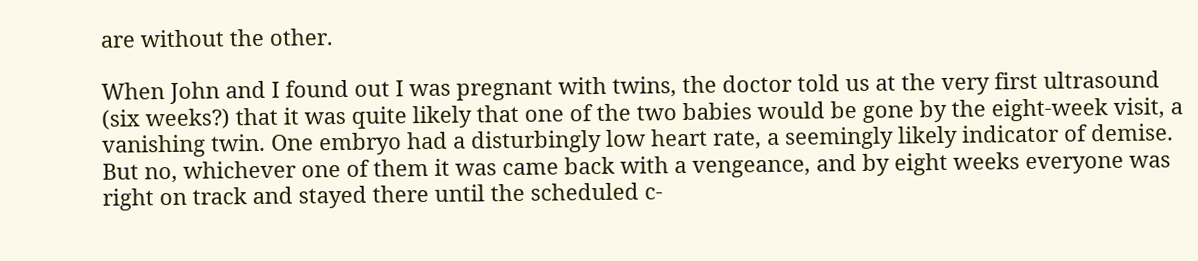are without the other.

When John and I found out I was pregnant with twins, the doctor told us at the very first ultrasound (six weeks?) that it was quite likely that one of the two babies would be gone by the eight-week visit, a vanishing twin. One embryo had a disturbingly low heart rate, a seemingly likely indicator of demise. But no, whichever one of them it was came back with a vengeance, and by eight weeks everyone was right on track and stayed there until the scheduled c-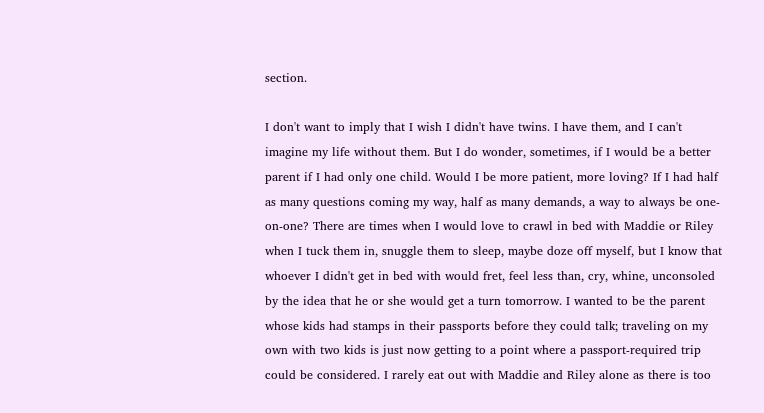section.

I don't want to imply that I wish I didn't have twins. I have them, and I can't imagine my life without them. But I do wonder, sometimes, if I would be a better parent if I had only one child. Would I be more patient, more loving? If I had half as many questions coming my way, half as many demands, a way to always be one-on-one? There are times when I would love to crawl in bed with Maddie or Riley when I tuck them in, snuggle them to sleep, maybe doze off myself, but I know that whoever I didn't get in bed with would fret, feel less than, cry, whine, unconsoled by the idea that he or she would get a turn tomorrow. I wanted to be the parent whose kids had stamps in their passports before they could talk; traveling on my own with two kids is just now getting to a point where a passport-required trip could be considered. I rarely eat out with Maddie and Riley alone as there is too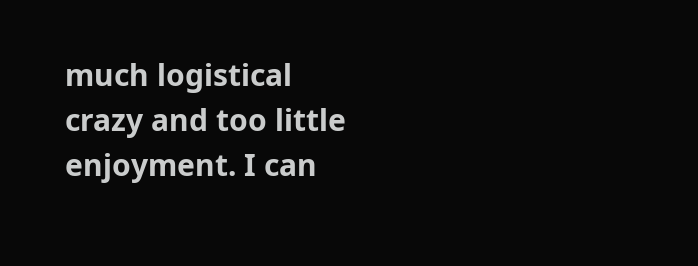much logistical crazy and too little enjoyment. I can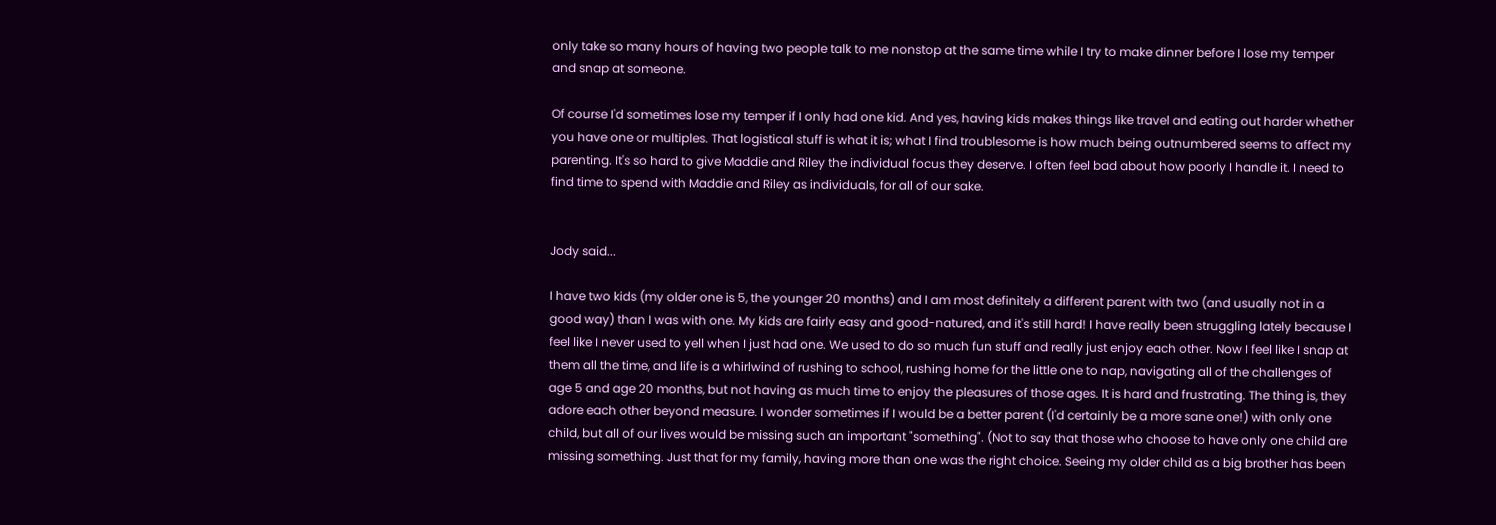only take so many hours of having two people talk to me nonstop at the same time while I try to make dinner before I lose my temper and snap at someone.

Of course I'd sometimes lose my temper if I only had one kid. And yes, having kids makes things like travel and eating out harder whether you have one or multiples. That logistical stuff is what it is; what I find troublesome is how much being outnumbered seems to affect my parenting. It's so hard to give Maddie and Riley the individual focus they deserve. I often feel bad about how poorly I handle it. I need to find time to spend with Maddie and Riley as individuals, for all of our sake.


Jody said...

I have two kids (my older one is 5, the younger 20 months) and I am most definitely a different parent with two (and usually not in a good way) than I was with one. My kids are fairly easy and good-natured, and it's still hard! I have really been struggling lately because I feel like I never used to yell when I just had one. We used to do so much fun stuff and really just enjoy each other. Now I feel like I snap at them all the time, and life is a whirlwind of rushing to school, rushing home for the little one to nap, navigating all of the challenges of age 5 and age 20 months, but not having as much time to enjoy the pleasures of those ages. It is hard and frustrating. The thing is, they adore each other beyond measure. I wonder sometimes if I would be a better parent (I'd certainly be a more sane one!) with only one child, but all of our lives would be missing such an important "something". (Not to say that those who choose to have only one child are missing something. Just that for my family, having more than one was the right choice. Seeing my older child as a big brother has been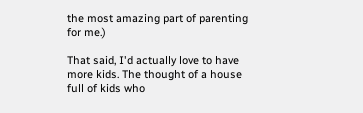the most amazing part of parenting for me.)

That said, I'd actually love to have more kids. The thought of a house full of kids who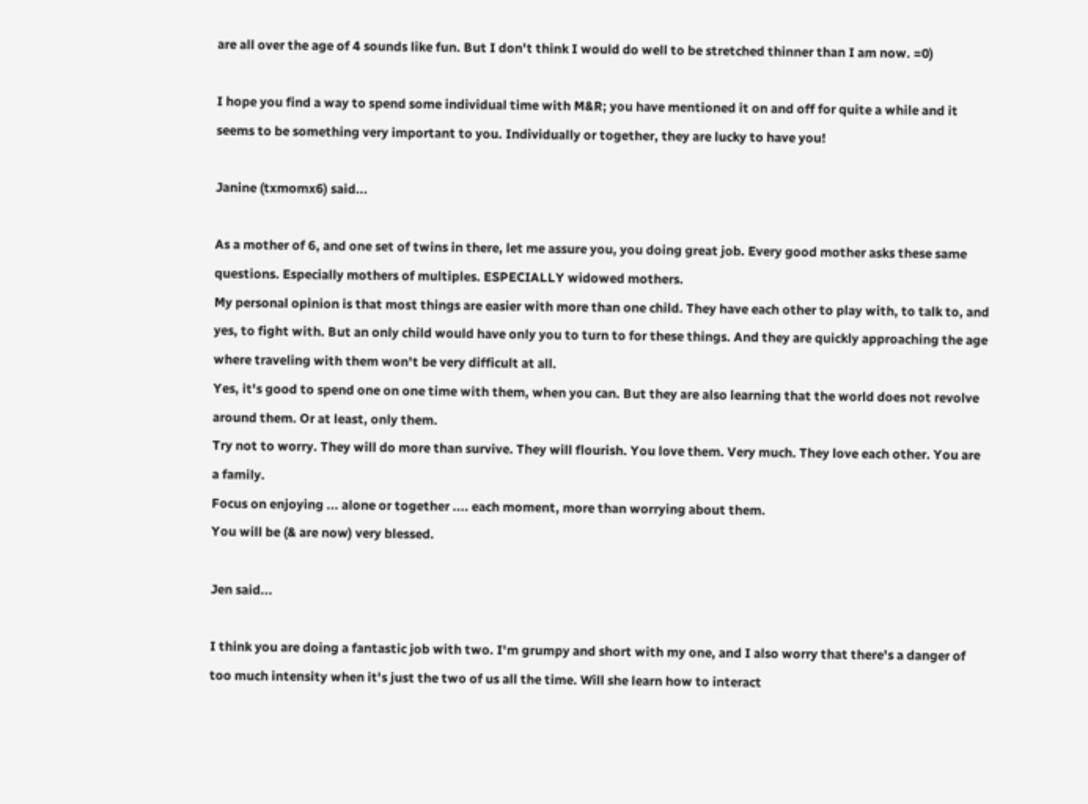are all over the age of 4 sounds like fun. But I don't think I would do well to be stretched thinner than I am now. =0)

I hope you find a way to spend some individual time with M&R; you have mentioned it on and off for quite a while and it seems to be something very important to you. Individually or together, they are lucky to have you!

Janine (txmomx6) said...

As a mother of 6, and one set of twins in there, let me assure you, you doing great job. Every good mother asks these same questions. Especially mothers of multiples. ESPECIALLY widowed mothers.
My personal opinion is that most things are easier with more than one child. They have each other to play with, to talk to, and yes, to fight with. But an only child would have only you to turn to for these things. And they are quickly approaching the age where traveling with them won't be very difficult at all.
Yes, it's good to spend one on one time with them, when you can. But they are also learning that the world does not revolve around them. Or at least, only them.
Try not to worry. They will do more than survive. They will flourish. You love them. Very much. They love each other. You are a family.
Focus on enjoying ... alone or together .... each moment, more than worrying about them.
You will be (& are now) very blessed.

Jen said...

I think you are doing a fantastic job with two. I'm grumpy and short with my one, and I also worry that there's a danger of too much intensity when it's just the two of us all the time. Will she learn how to interact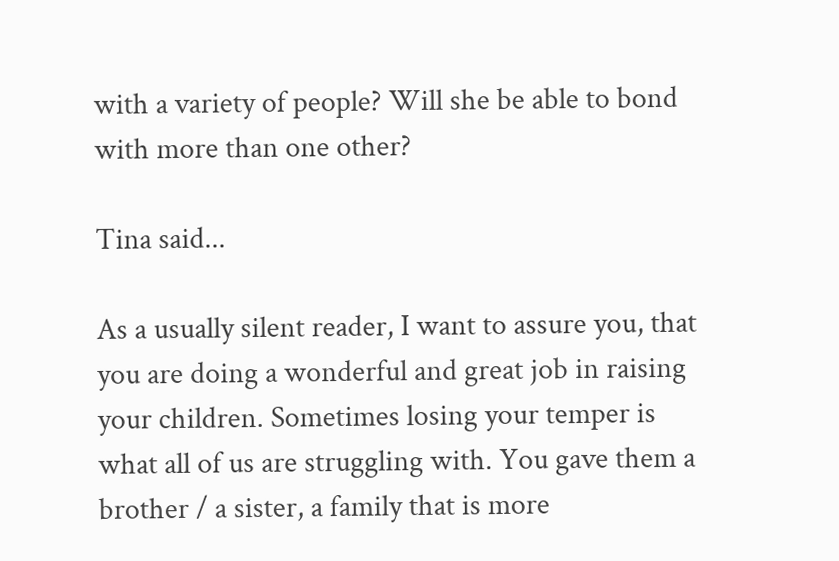with a variety of people? Will she be able to bond with more than one other?

Tina said...

As a usually silent reader, I want to assure you, that you are doing a wonderful and great job in raising your children. Sometimes losing your temper is what all of us are struggling with. You gave them a brother / a sister, a family that is more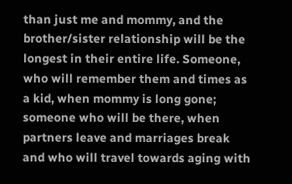than just me and mommy, and the brother/sister relationship will be the longest in their entire life. Someone, who will remember them and times as a kid, when mommy is long gone; someone who will be there, when partners leave and marriages break and who will travel towards aging with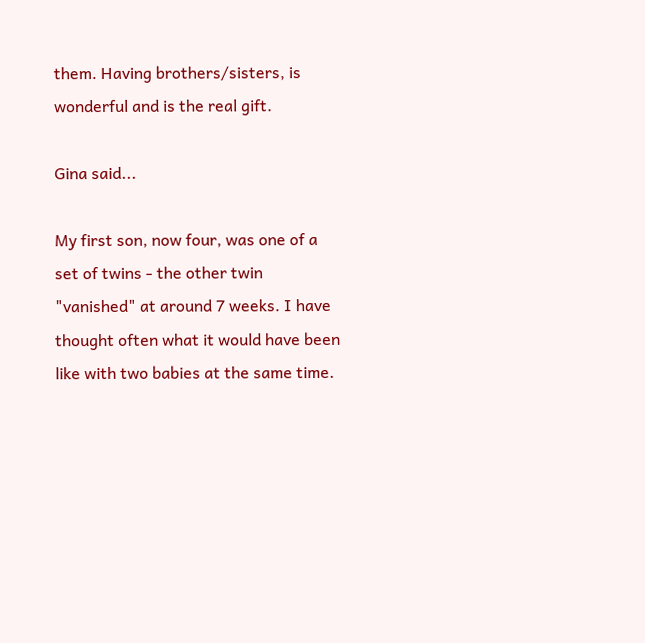them. Having brothers/sisters, is wonderful and is the real gift.

Gina said...

My first son, now four, was one of a set of twins - the other twin "vanished" at around 7 weeks. I have thought often what it would have been like with two babies at the same time.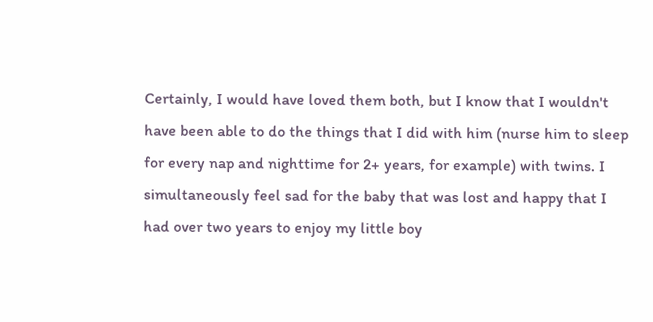Certainly, I would have loved them both, but I know that I wouldn't have been able to do the things that I did with him (nurse him to sleep for every nap and nighttime for 2+ years, for example) with twins. I simultaneously feel sad for the baby that was lost and happy that I had over two years to enjoy my little boy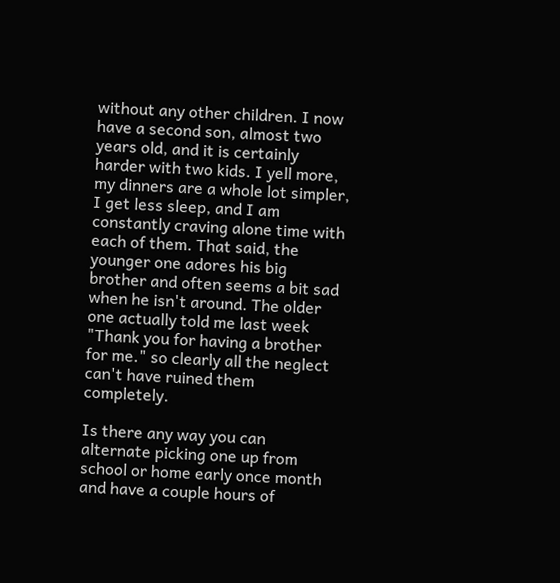without any other children. I now have a second son, almost two years old, and it is certainly harder with two kids. I yell more, my dinners are a whole lot simpler, I get less sleep, and I am constantly craving alone time with each of them. That said, the younger one adores his big brother and often seems a bit sad when he isn't around. The older one actually told me last week "Thank you for having a brother for me." so clearly all the neglect can't have ruined them completely.

Is there any way you can alternate picking one up from school or home early once month and have a couple hours of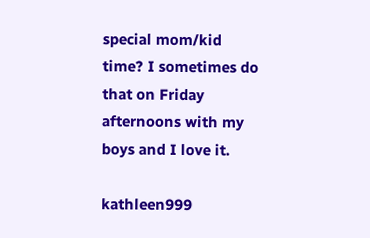special mom/kid time? I sometimes do that on Friday afternoons with my boys and I love it.

kathleen999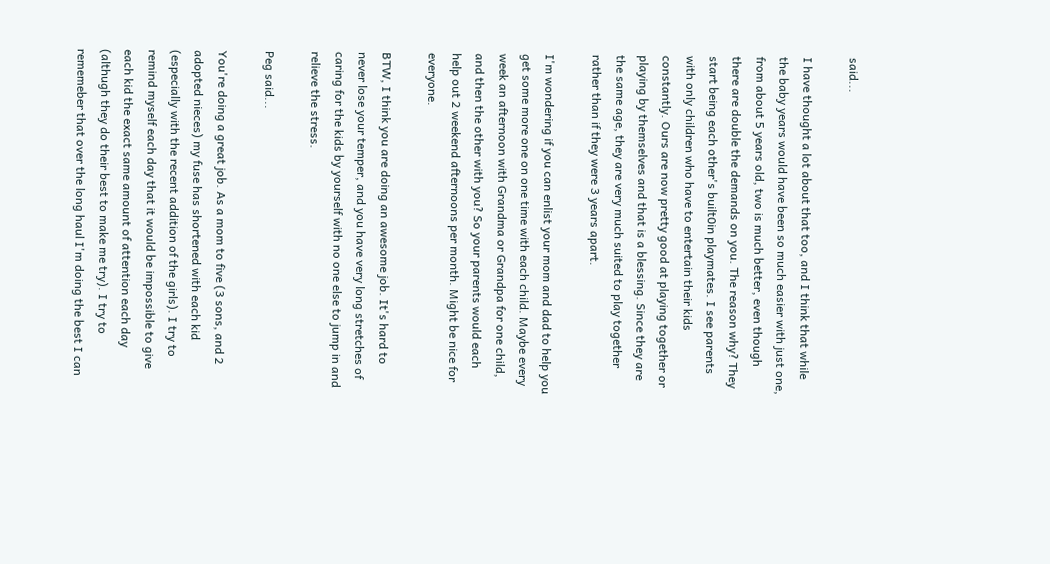said...

I have thought a lot about that too, and I think that while the baby years would have been so much easier with just one, from about 5 years old, two is much better, even though there are double the demands on you. The reason why? They start being each other's built0in playmates. I see parents with only children who have to entertain their kids constantly. Ours are now pretty good at playing together or playing by themselves and that is a blessing. Since they are the same age, they are very much suited to play together rather than if they were 3 years apart.

I'm wondering if you can enlist your mom and dad to help you get some more one on one time with each child. Maybe every week an afternoon with Grandma or Grandpa for one child, and then the other with you? So your parents would each help out 2 weekend afternoons per month. Might be nice for everyone.

BTW, I think you are doing an awesome job. It's hard to never lose your temper, and you have very long stretches of caring for the kids by yourself with no one else to jump in and relieve the stress.

Peg said...

You're doing a great job. As a mom to five (3 sons, and 2 adopted nieces) my fuse has shortened with each kid (especially with the recent addition of the girls). I try to remind myself each day that it would be impossible to give each kid the exact same amount of attention each day (althugh they do their best to make me try). I try to rememeber that over the long haul I'm doing the best I can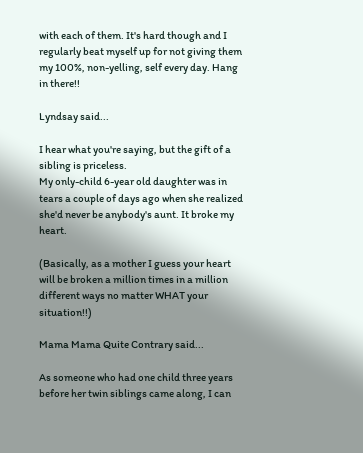with each of them. It's hard though and I regularly beat myself up for not giving them my 100%, non-yelling, self every day. Hang in there!!

Lyndsay said...

I hear what you're saying, but the gift of a sibling is priceless.
My only-child 6-year old daughter was in tears a couple of days ago when she realized she'd never be anybody's aunt. It broke my heart.

(Basically, as a mother I guess your heart will be broken a million times in a million different ways no matter WHAT your situation!!)

Mama Mama Quite Contrary said...

As someone who had one child three years before her twin siblings came along, I can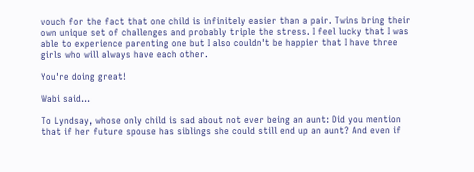vouch for the fact that one child is infinitely easier than a pair. Twins bring their own unique set of challenges and probably triple the stress. I feel lucky that I was able to experience parenting one but I also couldn't be happier that I have three girls who will always have each other.

You're doing great!

Wabi said...

To Lyndsay, whose only child is sad about not ever being an aunt: Did you mention that if her future spouse has siblings she could still end up an aunt? And even if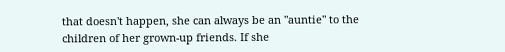that doesn't happen, she can always be an "auntie" to the children of her grown-up friends. If she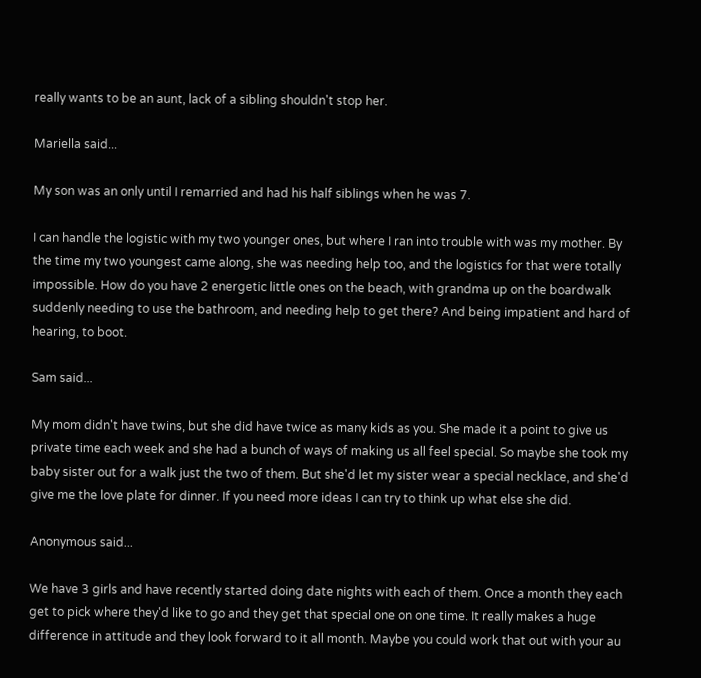really wants to be an aunt, lack of a sibling shouldn't stop her.

Mariella said...

My son was an only until I remarried and had his half siblings when he was 7.

I can handle the logistic with my two younger ones, but where I ran into trouble with was my mother. By the time my two youngest came along, she was needing help too, and the logistics for that were totally impossible. How do you have 2 energetic little ones on the beach, with grandma up on the boardwalk suddenly needing to use the bathroom, and needing help to get there? And being impatient and hard of hearing, to boot.

Sam said...

My mom didn't have twins, but she did have twice as many kids as you. She made it a point to give us private time each week and she had a bunch of ways of making us all feel special. So maybe she took my baby sister out for a walk just the two of them. But she'd let my sister wear a special necklace, and she'd give me the love plate for dinner. If you need more ideas I can try to think up what else she did.

Anonymous said...

We have 3 girls and have recently started doing date nights with each of them. Once a month they each get to pick where they'd like to go and they get that special one on one time. It really makes a huge difference in attitude and they look forward to it all month. Maybe you could work that out with your au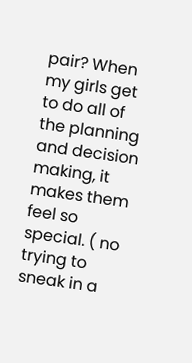pair? When my girls get to do all of the planning and decision making, it makes them feel so special. ( no trying to sneak in a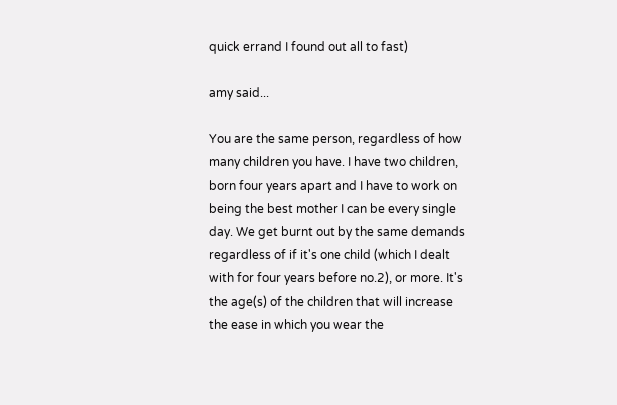quick errand I found out all to fast)

amy said...

You are the same person, regardless of how many children you have. I have two children, born four years apart and I have to work on being the best mother I can be every single day. We get burnt out by the same demands regardless of if it's one child (which I dealt with for four years before no.2), or more. It's the age(s) of the children that will increase the ease in which you wear the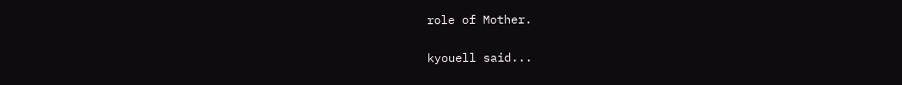role of Mother.

kyouell said...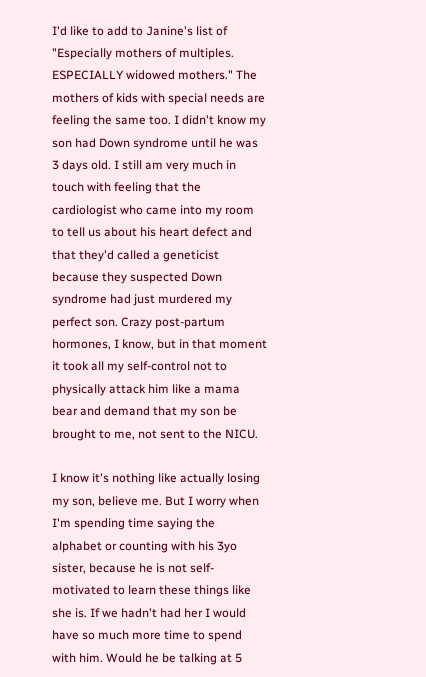I'd like to add to Janine's list of "Especially mothers of multiples. ESPECIALLY widowed mothers." The mothers of kids with special needs are feeling the same too. I didn't know my son had Down syndrome until he was 3 days old. I still am very much in touch with feeling that the cardiologist who came into my room to tell us about his heart defect and that they'd called a geneticist because they suspected Down syndrome had just murdered my perfect son. Crazy post-partum hormones, I know, but in that moment it took all my self-control not to physically attack him like a mama bear and demand that my son be brought to me, not sent to the NICU.

I know it's nothing like actually losing my son, believe me. But I worry when I'm spending time saying the alphabet or counting with his 3yo sister, because he is not self-motivated to learn these things like she is. If we hadn't had her I would have so much more time to spend with him. Would he be talking at 5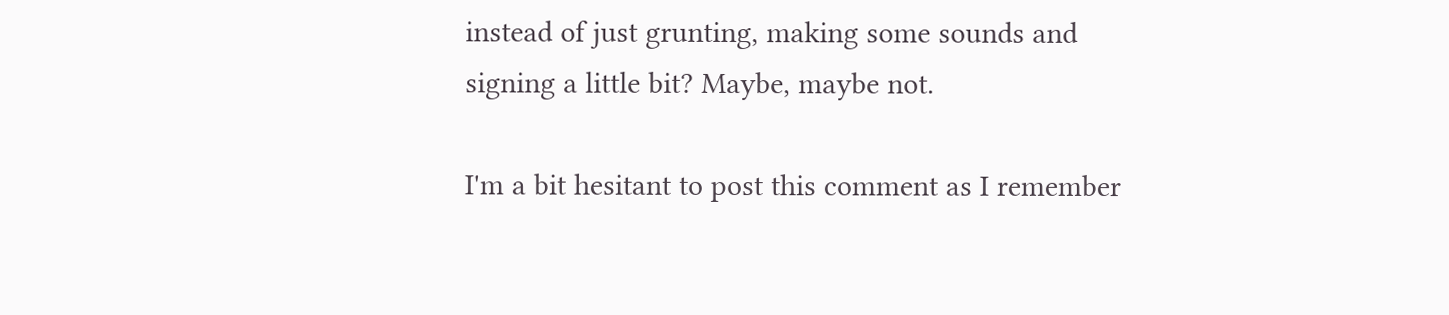instead of just grunting, making some sounds and signing a little bit? Maybe, maybe not.

I'm a bit hesitant to post this comment as I remember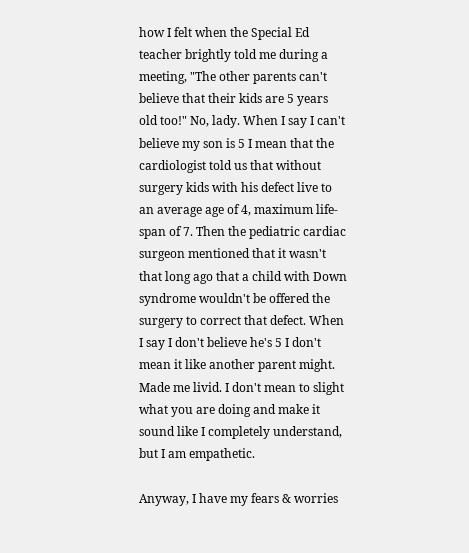how I felt when the Special Ed teacher brightly told me during a meeting, "The other parents can't believe that their kids are 5 years old too!" No, lady. When I say I can't believe my son is 5 I mean that the cardiologist told us that without surgery kids with his defect live to an average age of 4, maximum life-span of 7. Then the pediatric cardiac surgeon mentioned that it wasn't that long ago that a child with Down syndrome wouldn't be offered the surgery to correct that defect. When I say I don't believe he's 5 I don't mean it like another parent might. Made me livid. I don't mean to slight what you are doing and make it sound like I completely understand, but I am empathetic.

Anyway, I have my fears & worries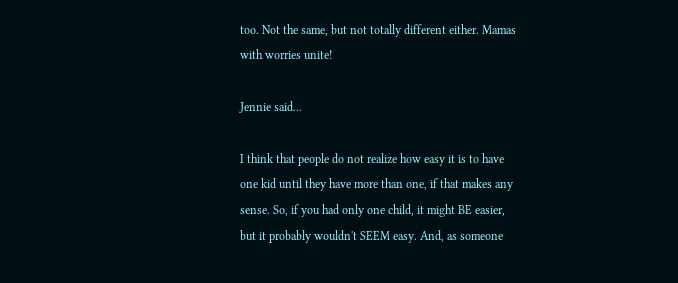too. Not the same, but not totally different either. Mamas with worries unite!

Jennie said...

I think that people do not realize how easy it is to have one kid until they have more than one, if that makes any sense. So, if you had only one child, it might BE easier, but it probably wouldn't SEEM easy. And, as someone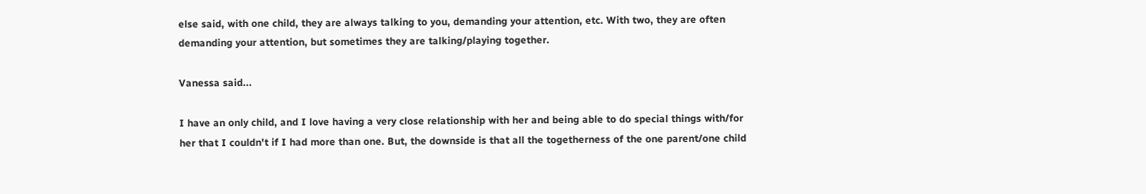else said, with one child, they are always talking to you, demanding your attention, etc. With two, they are often demanding your attention, but sometimes they are talking/playing together.

Vanessa said...

I have an only child, and I love having a very close relationship with her and being able to do special things with/for her that I couldn't if I had more than one. But, the downside is that all the togetherness of the one parent/one child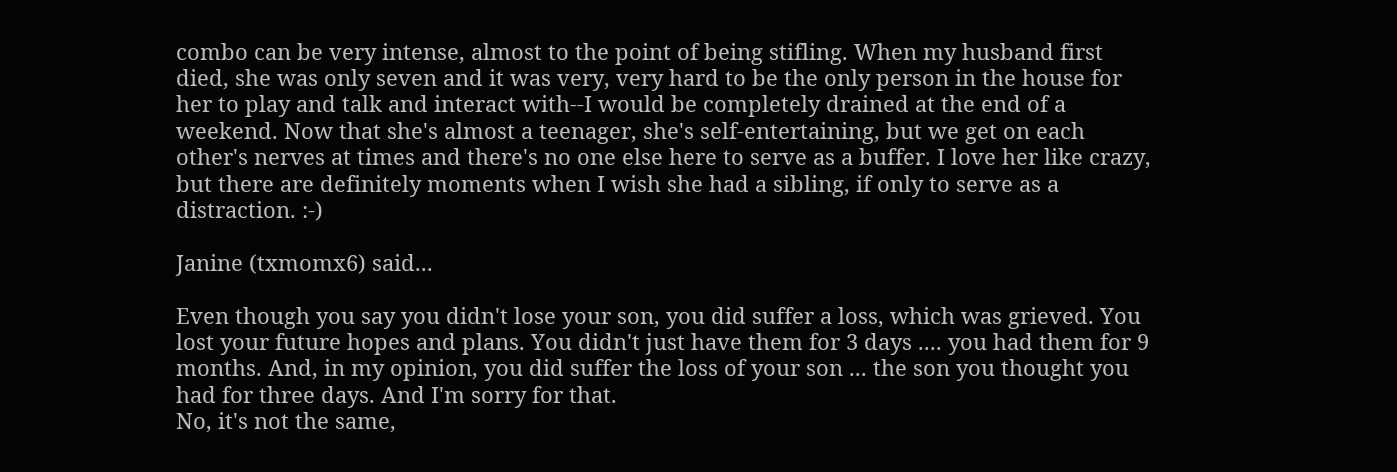combo can be very intense, almost to the point of being stifling. When my husband first died, she was only seven and it was very, very hard to be the only person in the house for her to play and talk and interact with--I would be completely drained at the end of a weekend. Now that she's almost a teenager, she's self-entertaining, but we get on each other's nerves at times and there's no one else here to serve as a buffer. I love her like crazy, but there are definitely moments when I wish she had a sibling, if only to serve as a distraction. :-)

Janine (txmomx6) said...

Even though you say you didn't lose your son, you did suffer a loss, which was grieved. You lost your future hopes and plans. You didn't just have them for 3 days .... you had them for 9 months. And, in my opinion, you did suffer the loss of your son ... the son you thought you had for three days. And I'm sorry for that.
No, it's not the same,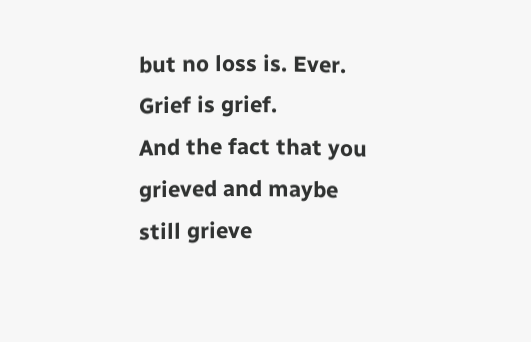but no loss is. Ever.
Grief is grief.
And the fact that you grieved and maybe still grieve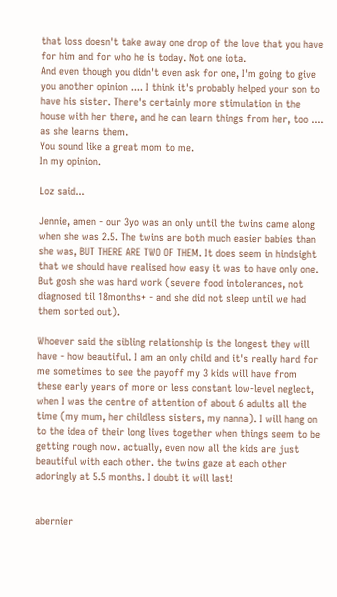that loss doesn't take away one drop of the love that you have for him and for who he is today. Not one iota.
And even though you didn't even ask for one, I'm going to give you another opinion .... I think it's probably helped your son to have his sister. There's certainly more stimulation in the house with her there, and he can learn things from her, too .... as she learns them.
You sound like a great mom to me.
In my opinion.

Loz said...

Jennie, amen - our 3yo was an only until the twins came along when she was 2.5. The twins are both much easier babies than she was, BUT THERE ARE TWO OF THEM. It does seem in hindsight that we should have realised how easy it was to have only one. But gosh she was hard work (severe food intolerances, not diagnosed til 18months+ - and she did not sleep until we had them sorted out).

Whoever said the sibling relationship is the longest they will have - how beautiful. I am an only child and it's really hard for me sometimes to see the payoff my 3 kids will have from these early years of more or less constant low-level neglect, when I was the centre of attention of about 6 adults all the time (my mum, her childless sisters, my nanna). I will hang on to the idea of their long lives together when things seem to be getting rough now. actually, even now all the kids are just beautiful with each other. the twins gaze at each other adoringly at 5.5 months. I doubt it will last!


abernier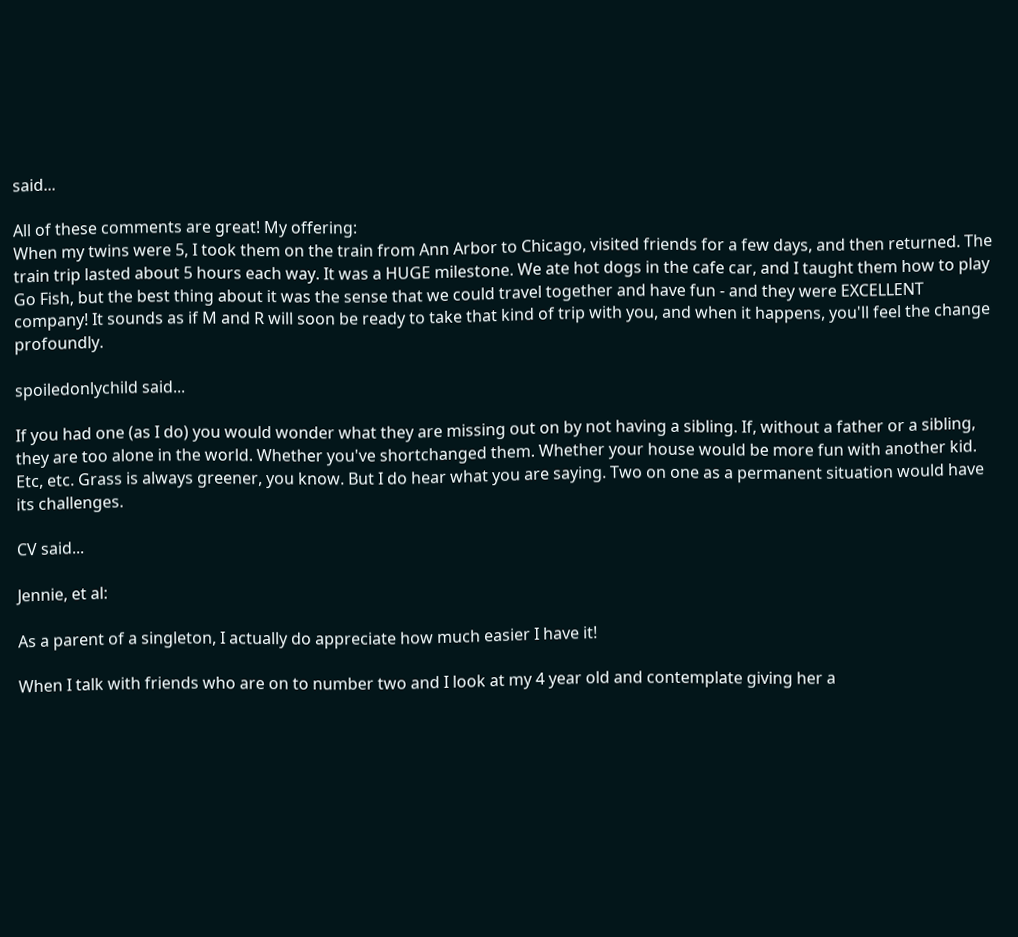said...

All of these comments are great! My offering:
When my twins were 5, I took them on the train from Ann Arbor to Chicago, visited friends for a few days, and then returned. The train trip lasted about 5 hours each way. It was a HUGE milestone. We ate hot dogs in the cafe car, and I taught them how to play Go Fish, but the best thing about it was the sense that we could travel together and have fun - and they were EXCELLENT company! It sounds as if M and R will soon be ready to take that kind of trip with you, and when it happens, you'll feel the change profoundly.

spoiledonlychild said...

If you had one (as I do) you would wonder what they are missing out on by not having a sibling. If, without a father or a sibling, they are too alone in the world. Whether you've shortchanged them. Whether your house would be more fun with another kid. Etc, etc. Grass is always greener, you know. But I do hear what you are saying. Two on one as a permanent situation would have its challenges.

CV said...

Jennie, et al:

As a parent of a singleton, I actually do appreciate how much easier I have it!

When I talk with friends who are on to number two and I look at my 4 year old and contemplate giving her a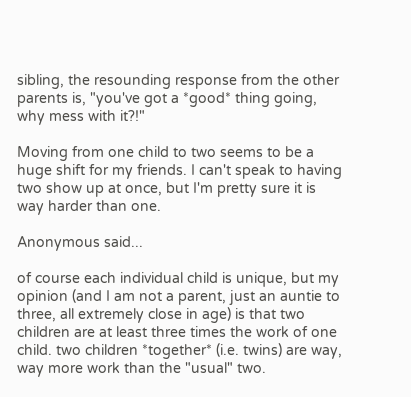sibling, the resounding response from the other parents is, "you've got a *good* thing going, why mess with it?!"

Moving from one child to two seems to be a huge shift for my friends. I can't speak to having two show up at once, but I'm pretty sure it is way harder than one.

Anonymous said...

of course each individual child is unique, but my opinion (and I am not a parent, just an auntie to three, all extremely close in age) is that two children are at least three times the work of one child. two children *together* (i.e. twins) are way, way more work than the "usual" two.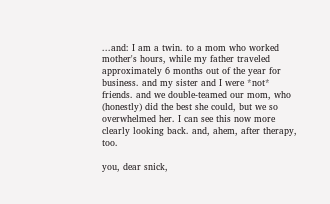...and: I am a twin. to a mom who worked mother's hours, while my father traveled approximately 6 months out of the year for business. and my sister and I were *not* friends. and we double-teamed our mom, who (honestly) did the best she could, but we so overwhelmed her. I can see this now more clearly looking back. and, ahem, after therapy, too.

you, dear snick,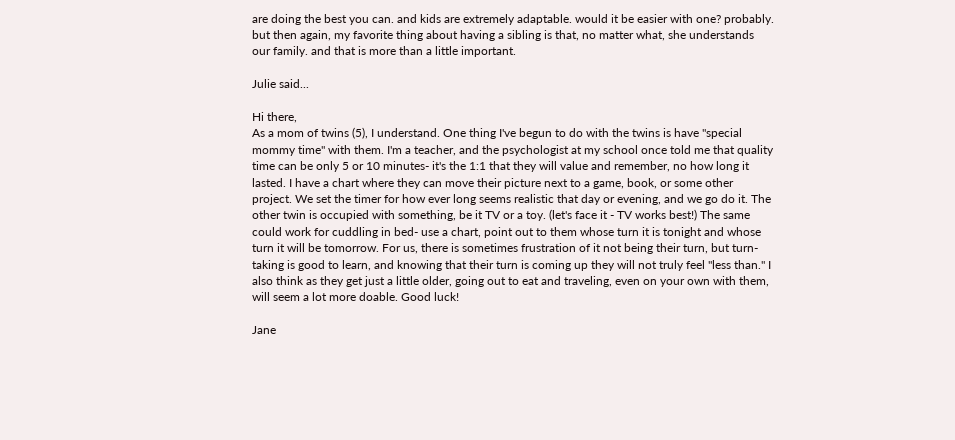are doing the best you can. and kids are extremely adaptable. would it be easier with one? probably. but then again, my favorite thing about having a sibling is that, no matter what, she understands our family. and that is more than a little important.

Julie said...

Hi there,
As a mom of twins (5), I understand. One thing I've begun to do with the twins is have "special mommy time" with them. I'm a teacher, and the psychologist at my school once told me that quality time can be only 5 or 10 minutes- it's the 1:1 that they will value and remember, no how long it lasted. I have a chart where they can move their picture next to a game, book, or some other project. We set the timer for how ever long seems realistic that day or evening, and we go do it. The other twin is occupied with something, be it TV or a toy. (let's face it - TV works best!) The same could work for cuddling in bed- use a chart, point out to them whose turn it is tonight and whose turn it will be tomorrow. For us, there is sometimes frustration of it not being their turn, but turn-taking is good to learn, and knowing that their turn is coming up they will not truly feel "less than." I also think as they get just a little older, going out to eat and traveling, even on your own with them, will seem a lot more doable. Good luck!

Jane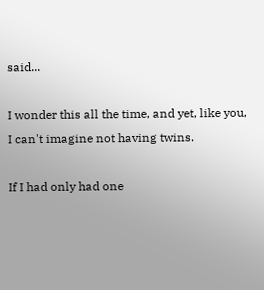said...

I wonder this all the time, and yet, like you, I can't imagine not having twins.

If I had only had one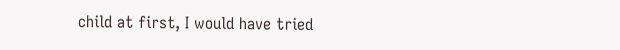child at first, I would have tried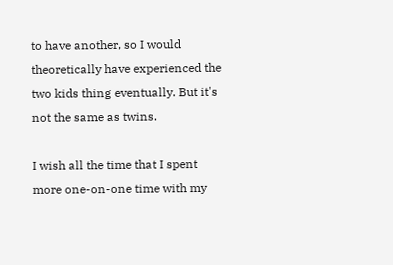to have another, so I would theoretically have experienced the two kids thing eventually. But it's not the same as twins.

I wish all the time that I spent more one-on-one time with my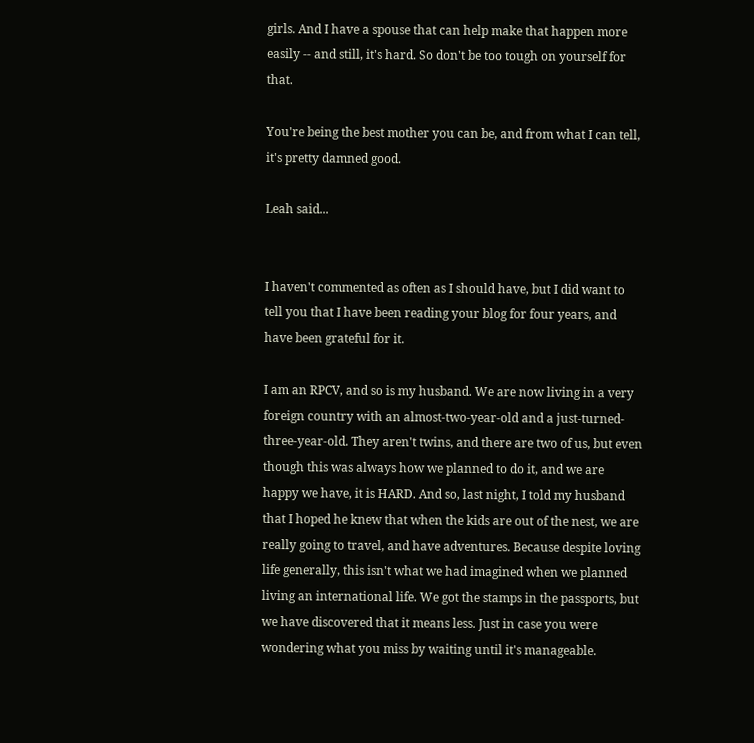girls. And I have a spouse that can help make that happen more easily -- and still, it's hard. So don't be too tough on yourself for that.

You're being the best mother you can be, and from what I can tell, it's pretty damned good.

Leah said...


I haven't commented as often as I should have, but I did want to tell you that I have been reading your blog for four years, and have been grateful for it.

I am an RPCV, and so is my husband. We are now living in a very foreign country with an almost-two-year-old and a just-turned-three-year-old. They aren't twins, and there are two of us, but even though this was always how we planned to do it, and we are happy we have, it is HARD. And so, last night, I told my husband that I hoped he knew that when the kids are out of the nest, we are really going to travel, and have adventures. Because despite loving life generally, this isn't what we had imagined when we planned living an international life. We got the stamps in the passports, but we have discovered that it means less. Just in case you were wondering what you miss by waiting until it's manageable.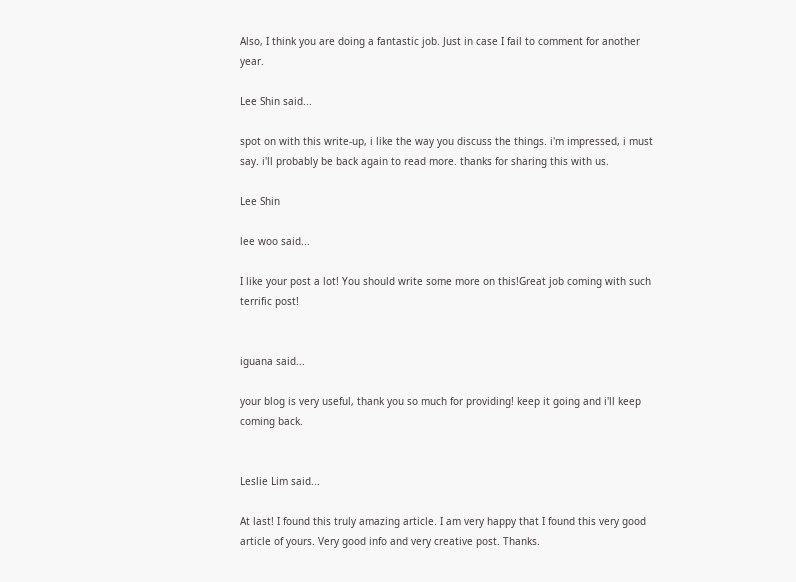Also, I think you are doing a fantastic job. Just in case I fail to comment for another year.

Lee Shin said...

spot on with this write-up, i like the way you discuss the things. i'm impressed, i must say. i'll probably be back again to read more. thanks for sharing this with us.

Lee Shin

lee woo said...

I like your post a lot! You should write some more on this!Great job coming with such terrific post!


iguana said...

your blog is very useful, thank you so much for providing! keep it going and i'll keep coming back.


Leslie Lim said...

At last! I found this truly amazing article. I am very happy that I found this very good article of yours. Very good info and very creative post. Thanks.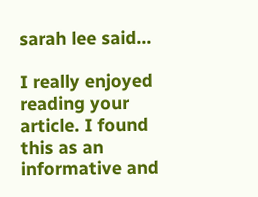sarah lee said...

I really enjoyed reading your article. I found this as an informative and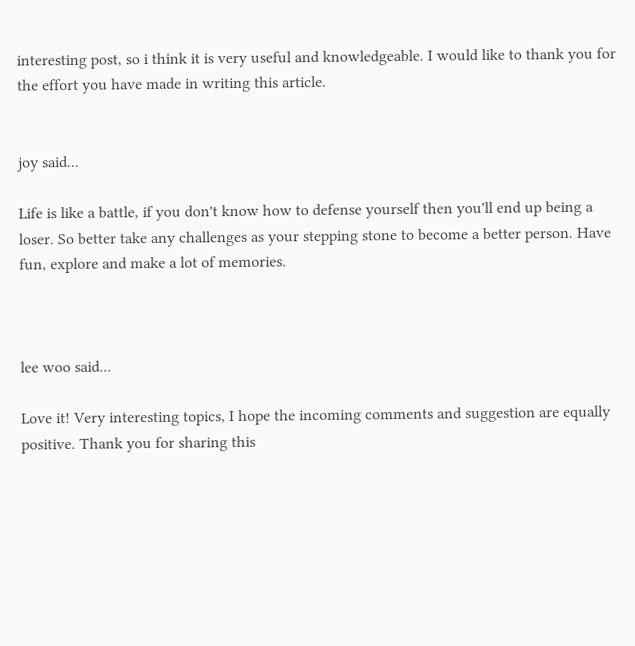interesting post, so i think it is very useful and knowledgeable. I would like to thank you for the effort you have made in writing this article.


joy said...

Life is like a battle, if you don't know how to defense yourself then you'll end up being a loser. So better take any challenges as your stepping stone to become a better person. Have fun, explore and make a lot of memories.



lee woo said...

Love it! Very interesting topics, I hope the incoming comments and suggestion are equally positive. Thank you for sharing this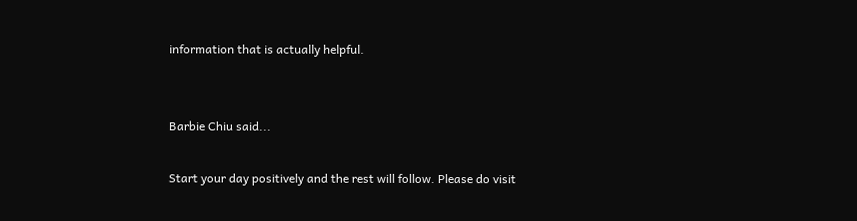information that is actually helpful.


Barbie Chiu said...

Start your day positively and the rest will follow. Please do visit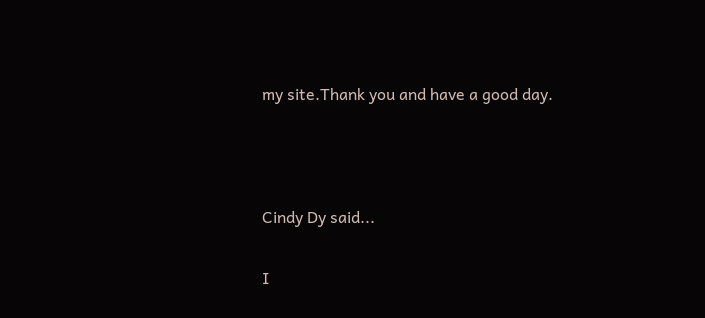my site.Thank you and have a good day.



Cindy Dy said...

I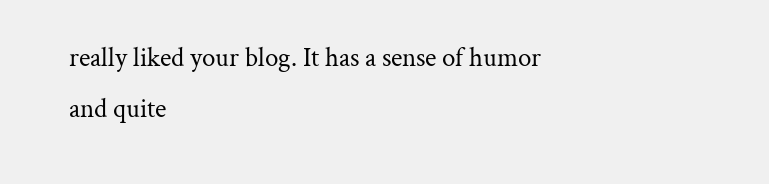really liked your blog. It has a sense of humor and quite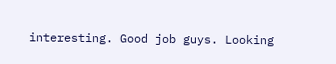interesting. Good job guys. Looking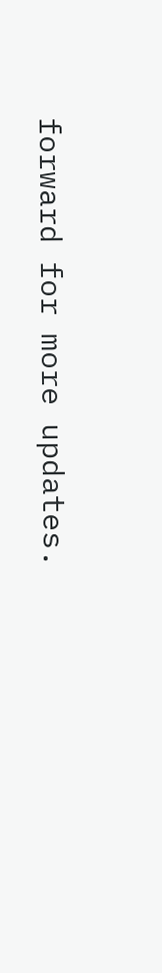forward for more updates.